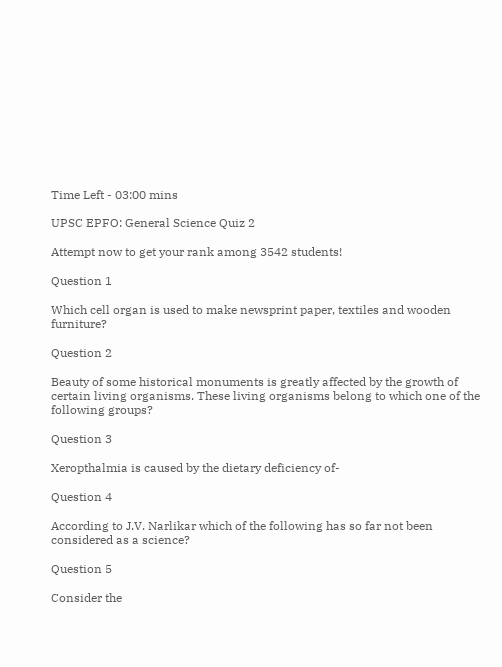Time Left - 03:00 mins

UPSC EPFO: General Science Quiz 2

Attempt now to get your rank among 3542 students!

Question 1

Which cell organ is used to make newsprint paper, textiles and wooden furniture?

Question 2

Beauty of some historical monuments is greatly affected by the growth of certain living organisms. These living organisms belong to which one of the following groups?

Question 3

Xeropthalmia is caused by the dietary deficiency of-

Question 4

According to J.V. Narlikar which of the following has so far not been considered as a science?

Question 5

Consider the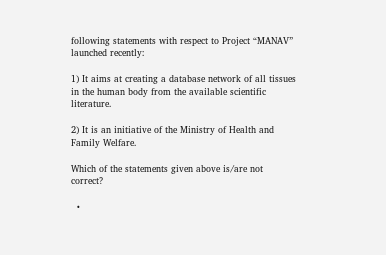following statements with respect to Project “MANAV” launched recently:

1) It aims at creating a database network of all tissues in the human body from the available scientific literature.

2) It is an initiative of the Ministry of Health and Family Welfare.

Which of the statements given above is/are not correct?

  •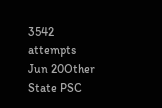3542 attempts
Jun 20Other State PSC